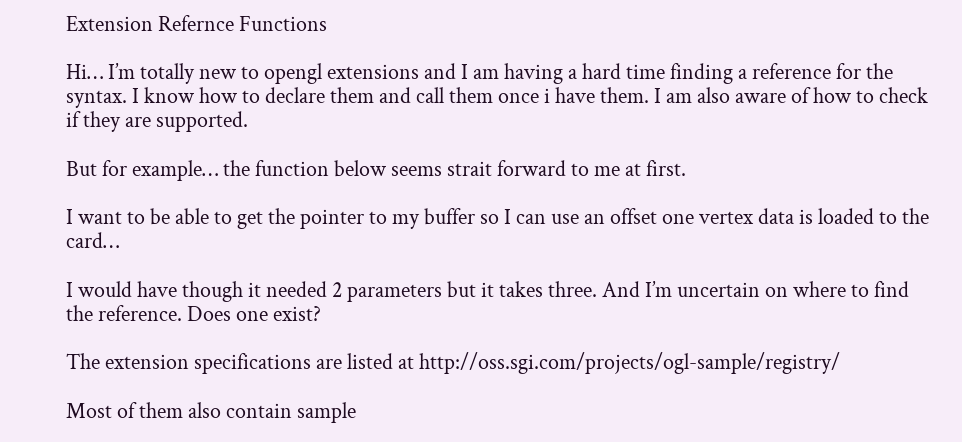Extension Refernce Functions

Hi… I’m totally new to opengl extensions and I am having a hard time finding a reference for the syntax. I know how to declare them and call them once i have them. I am also aware of how to check if they are supported.

But for example… the function below seems strait forward to me at first.

I want to be able to get the pointer to my buffer so I can use an offset one vertex data is loaded to the card…

I would have though it needed 2 parameters but it takes three. And I’m uncertain on where to find the reference. Does one exist?

The extension specifications are listed at http://oss.sgi.com/projects/ogl-sample/registry/

Most of them also contain sample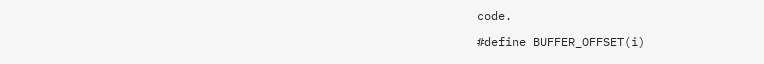code.

#define BUFFER_OFFSET(i)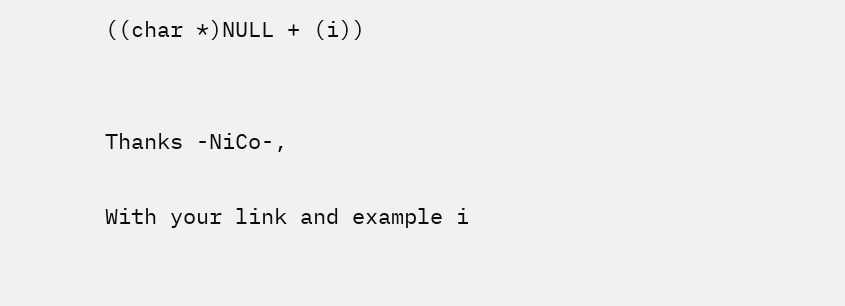((char *)NULL + (i))


Thanks -NiCo-,

With your link and example i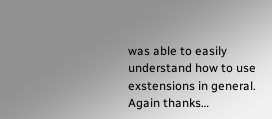was able to easily understand how to use exstensions in general. Again thanks…